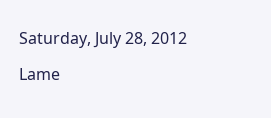Saturday, July 28, 2012

Lame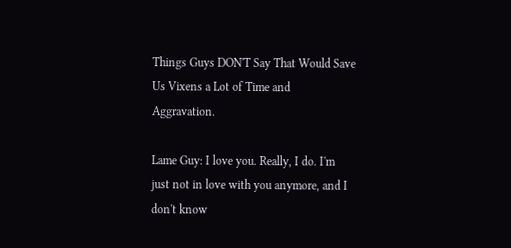Things Guys DON'T Say That Would Save Us Vixens a Lot of Time and Aggravation.

Lame Guy: I love you. Really, I do. I'm just not in love with you anymore, and I don't know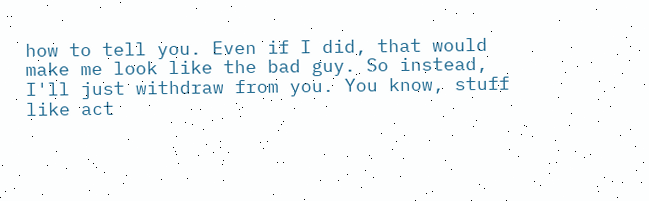how to tell you. Even if I did, that would make me look like the bad guy. So instead, I'll just withdraw from you. You know, stuff like act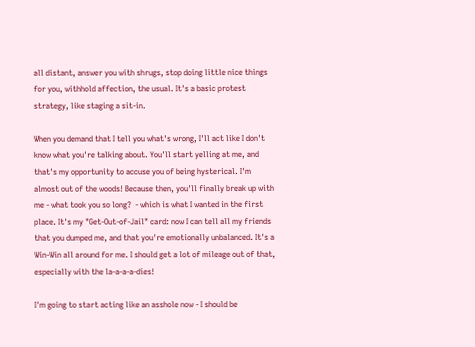all distant, answer you with shrugs, stop doing little nice things for you, withhold affection, the usual. It's a basic protest strategy, like staging a sit-in.

When you demand that I tell you what's wrong, I'll act like I don't know what you're talking about. You'll start yelling at me, and that's my opportunity to accuse you of being hysterical. I'm almost out of the woods! Because then, you'll finally break up with me - what took you so long?  - which is what I wanted in the first place. It's my "Get-Out-of-Jail" card: now I can tell all my friends that you dumped me, and that you're emotionally unbalanced. It's a Win-Win all around for me. I should get a lot of mileage out of that, especially with the la-a-a-a-dies!

I'm going to start acting like an asshole now - I should be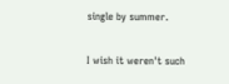single by summer.

I wish it weren't such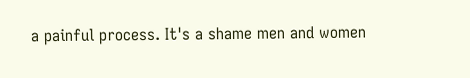a painful process. It's a shame men and women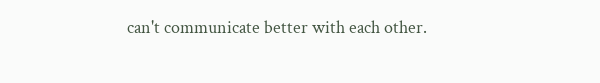can't communicate better with each other.